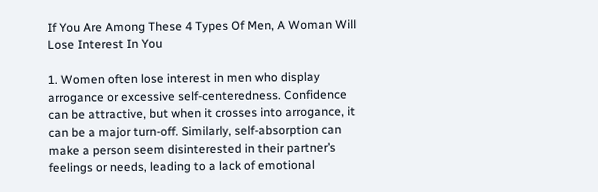If You Are Among These 4 Types Of Men, A Woman Will Lose Interest In You

1. Women often lose interest in men who display arrogance or excessive self-centeredness. Confidence can be attractive, but when it crosses into arrogance, it can be a major turn-off. Similarly, self-absorption can make a person seem disinterested in their partner’s feelings or needs, leading to a lack of emotional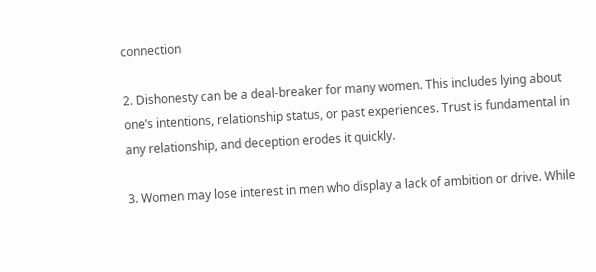connection

2. Dishonesty can be a deal-breaker for many women. This includes lying about one’s intentions, relationship status, or past experiences. Trust is fundamental in any relationship, and deception erodes it quickly.

3. Women may lose interest in men who display a lack of ambition or drive. While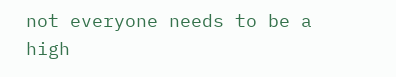not everyone needs to be a high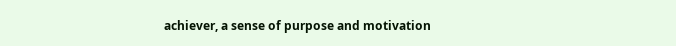achiever, a sense of purpose and motivation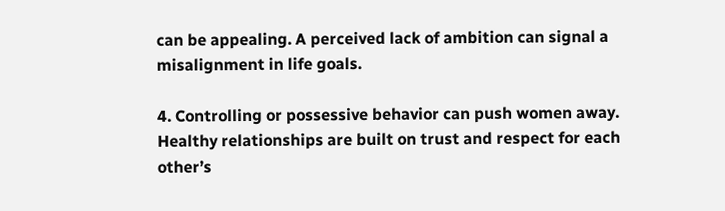can be appealing. A perceived lack of ambition can signal a misalignment in life goals.

4. Controlling or possessive behavior can push women away. Healthy relationships are built on trust and respect for each other’s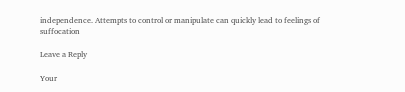independence. Attempts to control or manipulate can quickly lead to feelings of suffocation

Leave a Reply

Your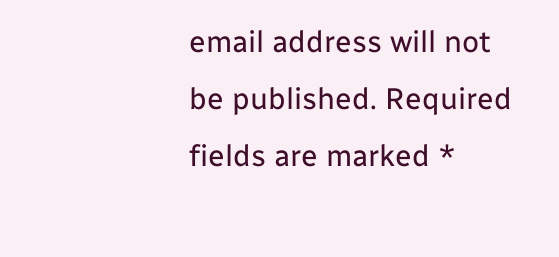email address will not be published. Required fields are marked *